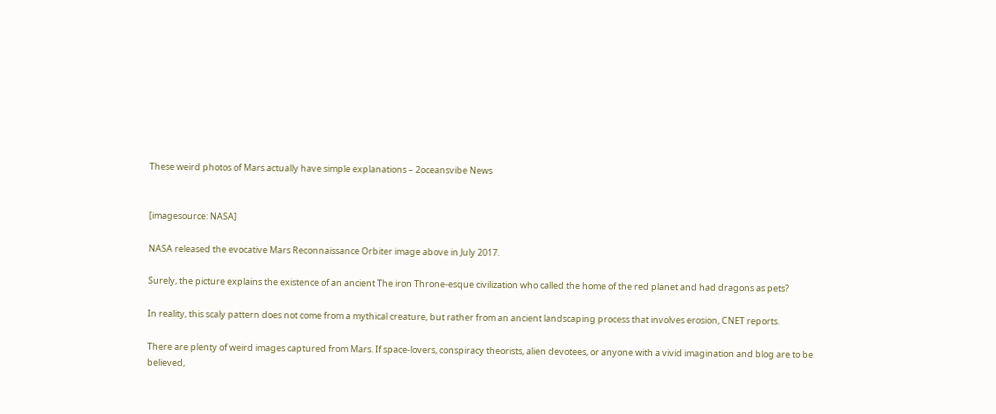These weird photos of Mars actually have simple explanations – 2oceansvibe News


[imagesource: NASA]

NASA released the evocative Mars Reconnaissance Orbiter image above in July 2017.

Surely, the picture explains the existence of an ancient The iron Throne-esque civilization who called the home of the red planet and had dragons as pets?

In reality, this scaly pattern does not come from a mythical creature, but rather from an ancient landscaping process that involves erosion, CNET reports.

There are plenty of weird images captured from Mars. If space-lovers, conspiracy theorists, alien devotees, or anyone with a vivid imagination and blog are to be believed,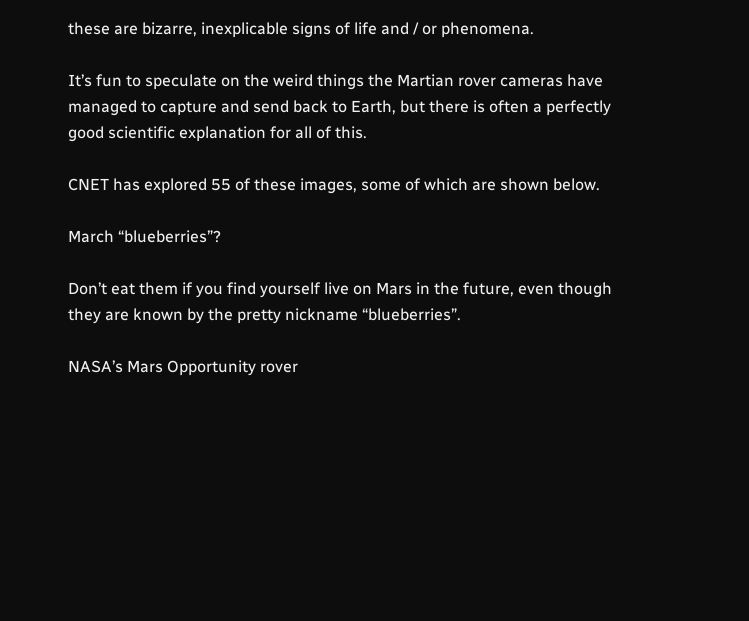these are bizarre, inexplicable signs of life and / or phenomena.

It’s fun to speculate on the weird things the Martian rover cameras have managed to capture and send back to Earth, but there is often a perfectly good scientific explanation for all of this.

CNET has explored 55 of these images, some of which are shown below.

March “blueberries”?

Don’t eat them if you find yourself live on Mars in the future, even though they are known by the pretty nickname “blueberries”.

NASA’s Mars Opportunity rover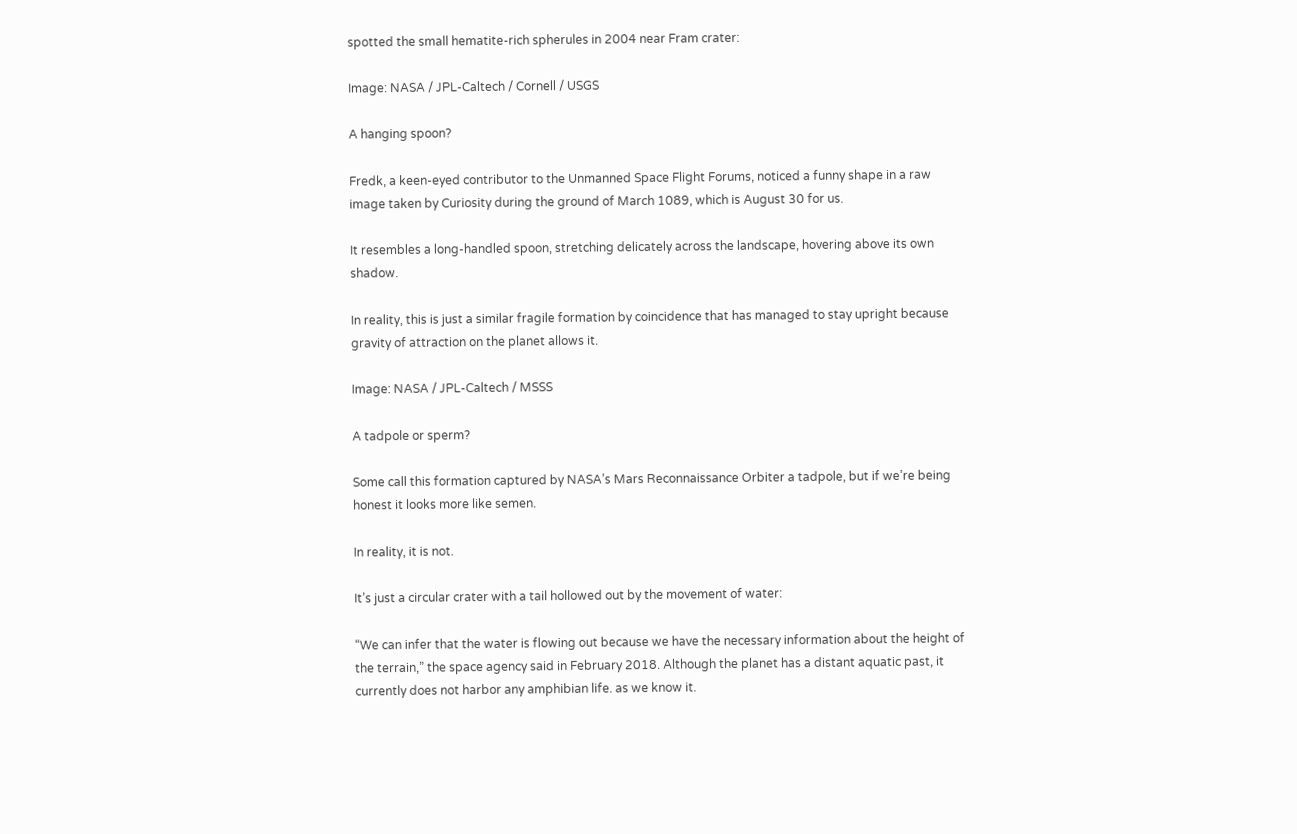spotted the small hematite-rich spherules in 2004 near Fram crater:

Image: NASA / JPL-Caltech / Cornell / USGS

A hanging spoon?

Fredk, a keen-eyed contributor to the Unmanned Space Flight Forums, noticed a funny shape in a raw image taken by Curiosity during the ground of March 1089, which is August 30 for us.

It resembles a long-handled spoon, stretching delicately across the landscape, hovering above its own shadow.

In reality, this is just a similar fragile formation by coincidence that has managed to stay upright because gravity of attraction on the planet allows it.

Image: NASA / JPL-Caltech / MSSS

A tadpole or sperm?

Some call this formation captured by NASA’s Mars Reconnaissance Orbiter a tadpole, but if we’re being honest it looks more like semen.

In reality, it is not.

It’s just a circular crater with a tail hollowed out by the movement of water:

“We can infer that the water is flowing out because we have the necessary information about the height of the terrain,” the space agency said in February 2018. Although the planet has a distant aquatic past, it currently does not harbor any amphibian life. as we know it.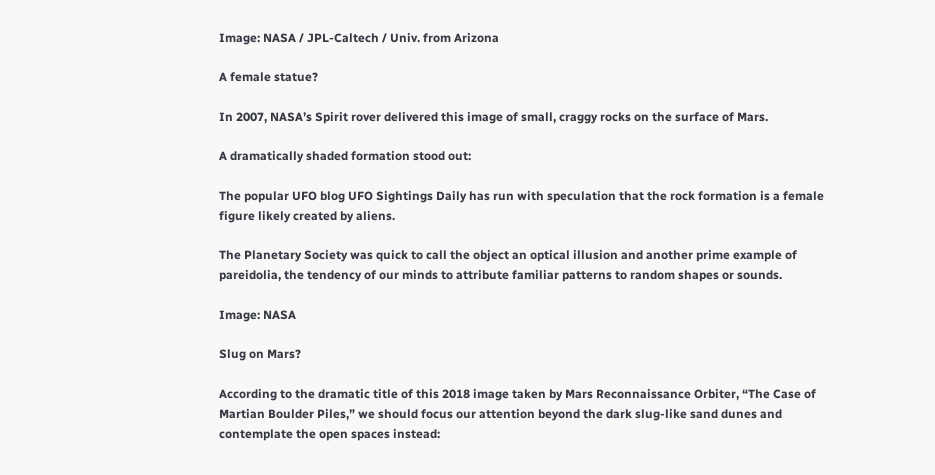Image: NASA / JPL-Caltech / Univ. from Arizona

A female statue?

In 2007, NASA’s Spirit rover delivered this image of small, craggy rocks on the surface of Mars.

A dramatically shaded formation stood out:

The popular UFO blog UFO Sightings Daily has run with speculation that the rock formation is a female figure likely created by aliens.

The Planetary Society was quick to call the object an optical illusion and another prime example of pareidolia, the tendency of our minds to attribute familiar patterns to random shapes or sounds.

Image: NASA

Slug on Mars?

According to the dramatic title of this 2018 image taken by Mars Reconnaissance Orbiter, “The Case of Martian Boulder Piles,” we should focus our attention beyond the dark slug-like sand dunes and contemplate the open spaces instead: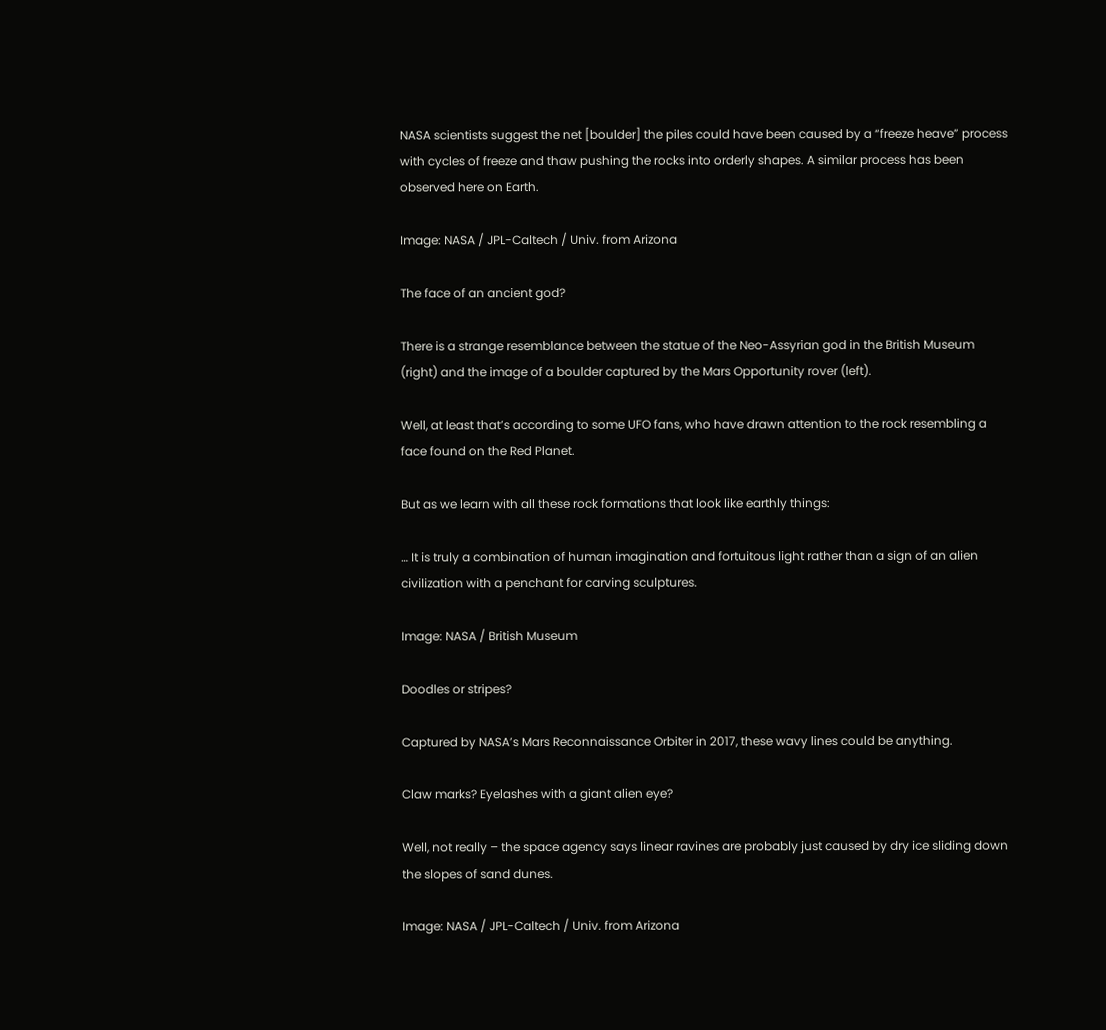NASA scientists suggest the net [boulder] the piles could have been caused by a “freeze heave” process with cycles of freeze and thaw pushing the rocks into orderly shapes. A similar process has been observed here on Earth.

Image: NASA / JPL-Caltech / Univ. from Arizona

The face of an ancient god?

There is a strange resemblance between the statue of the Neo-Assyrian god in the British Museum (right) and the image of a boulder captured by the Mars Opportunity rover (left).

Well, at least that’s according to some UFO fans, who have drawn attention to the rock resembling a face found on the Red Planet.

But as we learn with all these rock formations that look like earthly things:

… It is truly a combination of human imagination and fortuitous light rather than a sign of an alien civilization with a penchant for carving sculptures.

Image: NASA / British Museum

Doodles or stripes?

Captured by NASA’s Mars Reconnaissance Orbiter in 2017, these wavy lines could be anything.

Claw marks? Eyelashes with a giant alien eye?

Well, not really – the space agency says linear ravines are probably just caused by dry ice sliding down the slopes of sand dunes.

Image: NASA / JPL-Caltech / Univ. from Arizona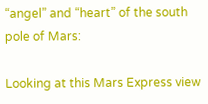“angel” and “heart” of the south pole of Mars:

Looking at this Mars Express view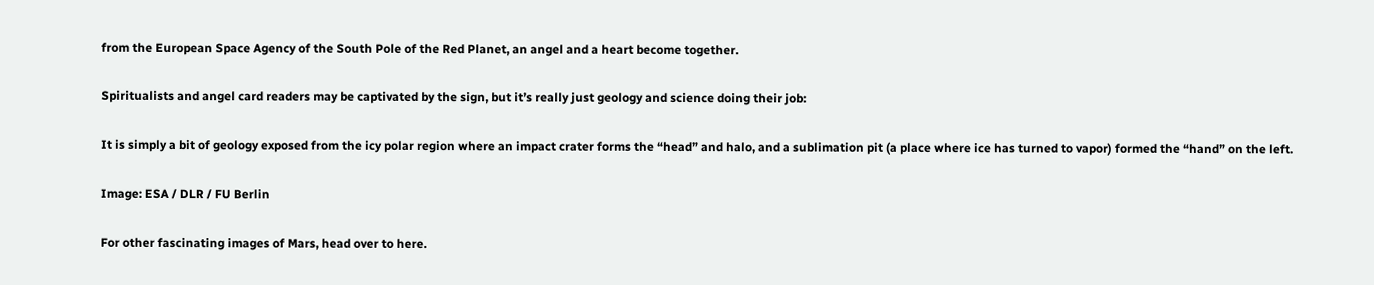from the European Space Agency of the South Pole of the Red Planet, an angel and a heart become together.

Spiritualists and angel card readers may be captivated by the sign, but it’s really just geology and science doing their job:

It is simply a bit of geology exposed from the icy polar region where an impact crater forms the “head” and halo, and a sublimation pit (a place where ice has turned to vapor) formed the “hand” on the left.

Image: ESA / DLR / FU Berlin

For other fascinating images of Mars, head over to here.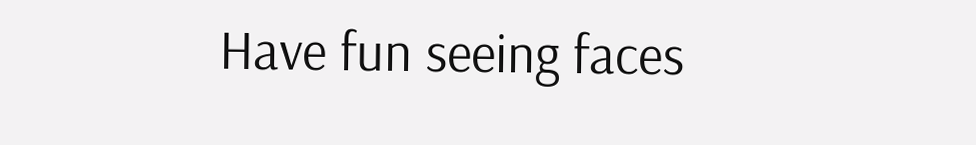Have fun seeing faces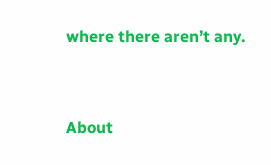where there aren’t any.



About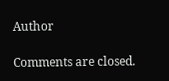Author

Comments are closed.